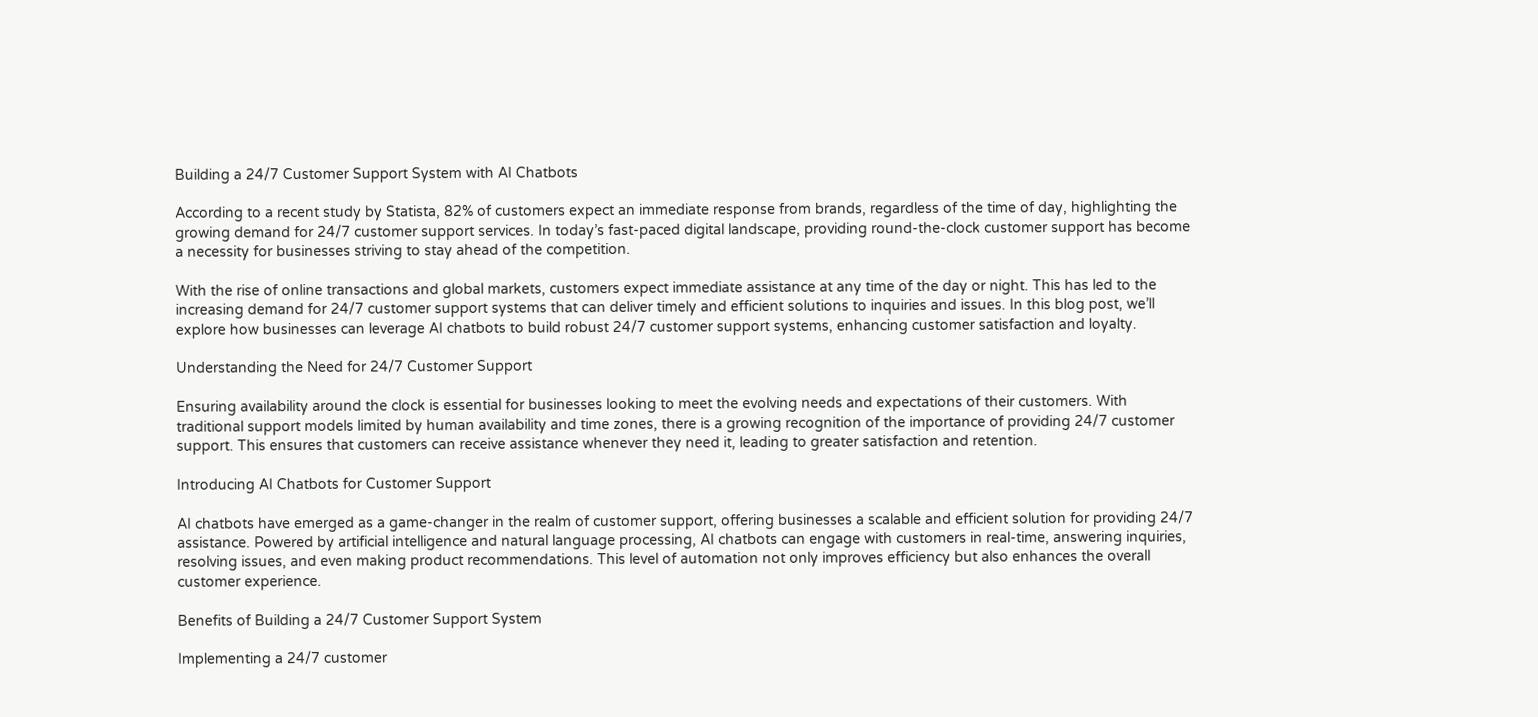Building a 24/7 Customer Support System with AI Chatbots

According to a recent study by Statista, 82% of customers expect an immediate response from brands, regardless of the time of day, highlighting the growing demand for 24/7 customer support services. In today’s fast-paced digital landscape, providing round-the-clock customer support has become a necessity for businesses striving to stay ahead of the competition.

With the rise of online transactions and global markets, customers expect immediate assistance at any time of the day or night. This has led to the increasing demand for 24/7 customer support systems that can deliver timely and efficient solutions to inquiries and issues. In this blog post, we’ll explore how businesses can leverage AI chatbots to build robust 24/7 customer support systems, enhancing customer satisfaction and loyalty.

Understanding the Need for 24/7 Customer Support

Ensuring availability around the clock is essential for businesses looking to meet the evolving needs and expectations of their customers. With traditional support models limited by human availability and time zones, there is a growing recognition of the importance of providing 24/7 customer support. This ensures that customers can receive assistance whenever they need it, leading to greater satisfaction and retention.

Introducing AI Chatbots for Customer Support

AI chatbots have emerged as a game-changer in the realm of customer support, offering businesses a scalable and efficient solution for providing 24/7 assistance. Powered by artificial intelligence and natural language processing, AI chatbots can engage with customers in real-time, answering inquiries, resolving issues, and even making product recommendations. This level of automation not only improves efficiency but also enhances the overall customer experience.

Benefits of Building a 24/7 Customer Support System

Implementing a 24/7 customer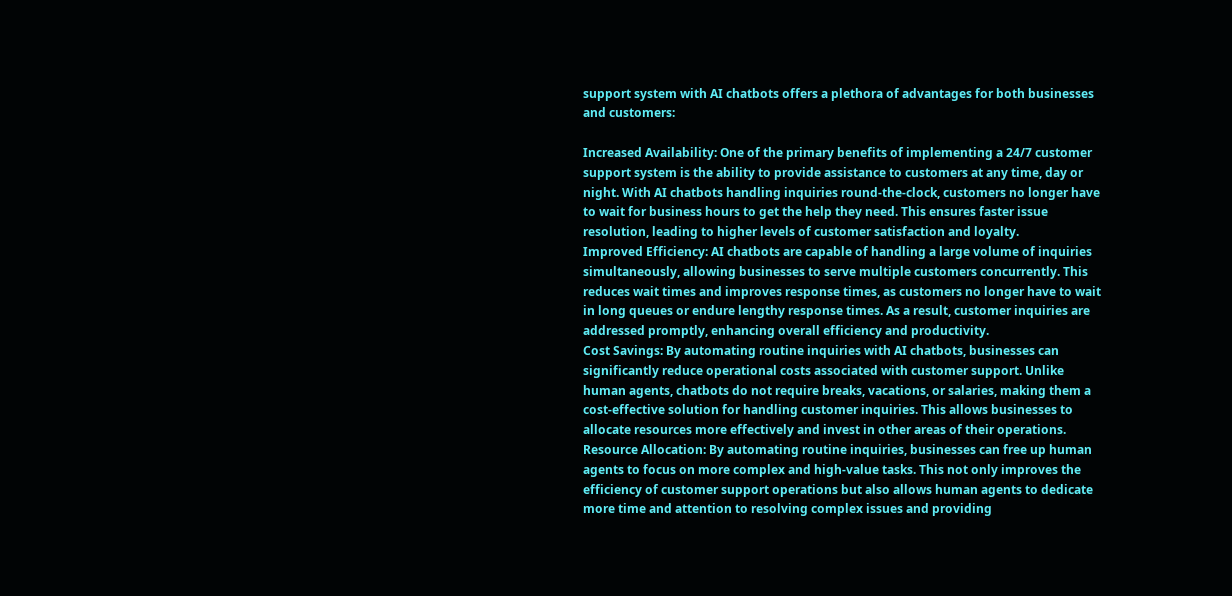support system with AI chatbots offers a plethora of advantages for both businesses and customers:

Increased Availability: One of the primary benefits of implementing a 24/7 customer support system is the ability to provide assistance to customers at any time, day or night. With AI chatbots handling inquiries round-the-clock, customers no longer have to wait for business hours to get the help they need. This ensures faster issue resolution, leading to higher levels of customer satisfaction and loyalty.
Improved Efficiency: AI chatbots are capable of handling a large volume of inquiries simultaneously, allowing businesses to serve multiple customers concurrently. This reduces wait times and improves response times, as customers no longer have to wait in long queues or endure lengthy response times. As a result, customer inquiries are addressed promptly, enhancing overall efficiency and productivity.
Cost Savings: By automating routine inquiries with AI chatbots, businesses can significantly reduce operational costs associated with customer support. Unlike human agents, chatbots do not require breaks, vacations, or salaries, making them a cost-effective solution for handling customer inquiries. This allows businesses to allocate resources more effectively and invest in other areas of their operations.
Resource Allocation: By automating routine inquiries, businesses can free up human agents to focus on more complex and high-value tasks. This not only improves the efficiency of customer support operations but also allows human agents to dedicate more time and attention to resolving complex issues and providing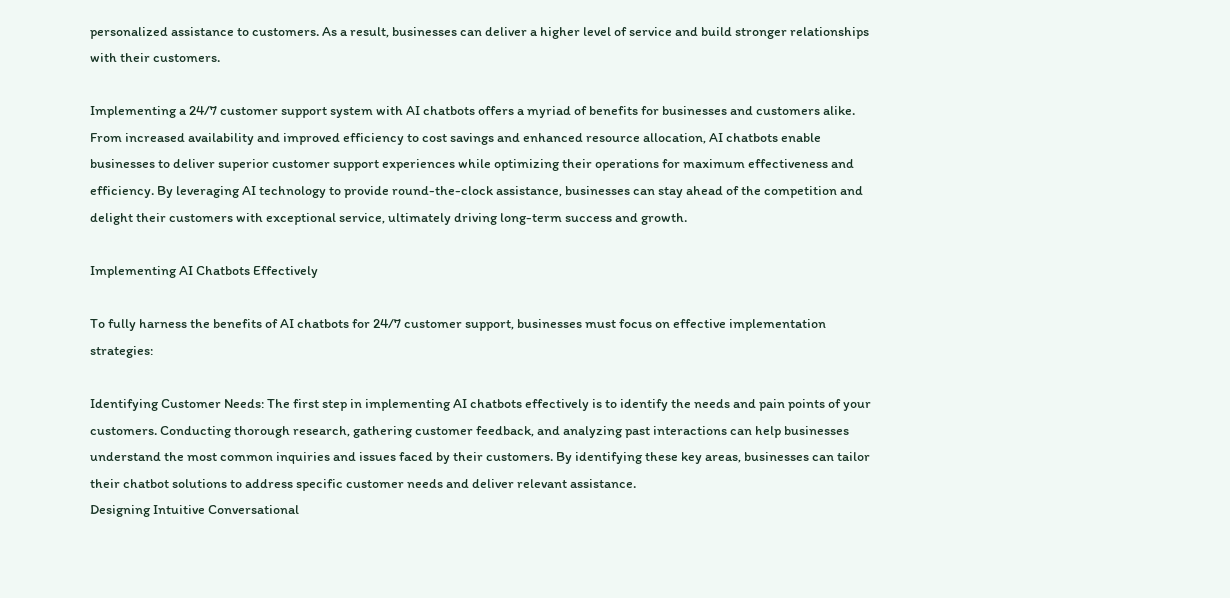personalized assistance to customers. As a result, businesses can deliver a higher level of service and build stronger relationships with their customers.

Implementing a 24/7 customer support system with AI chatbots offers a myriad of benefits for businesses and customers alike. From increased availability and improved efficiency to cost savings and enhanced resource allocation, AI chatbots enable businesses to deliver superior customer support experiences while optimizing their operations for maximum effectiveness and efficiency. By leveraging AI technology to provide round-the-clock assistance, businesses can stay ahead of the competition and delight their customers with exceptional service, ultimately driving long-term success and growth.

Implementing AI Chatbots Effectively

To fully harness the benefits of AI chatbots for 24/7 customer support, businesses must focus on effective implementation strategies:

Identifying Customer Needs: The first step in implementing AI chatbots effectively is to identify the needs and pain points of your customers. Conducting thorough research, gathering customer feedback, and analyzing past interactions can help businesses understand the most common inquiries and issues faced by their customers. By identifying these key areas, businesses can tailor their chatbot solutions to address specific customer needs and deliver relevant assistance.
Designing Intuitive Conversational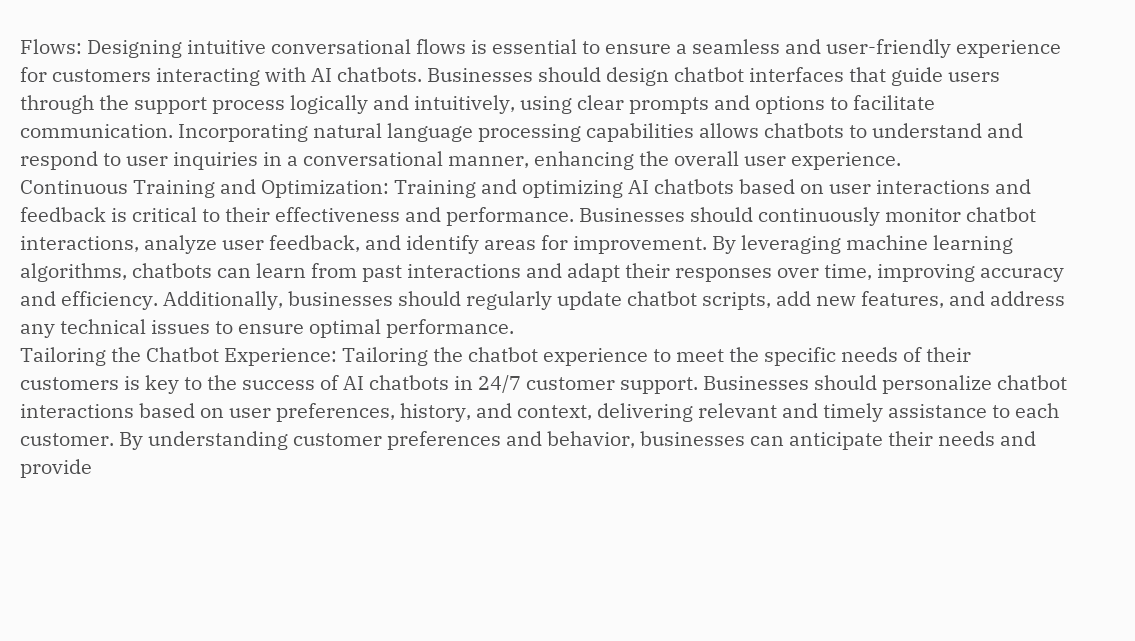Flows: Designing intuitive conversational flows is essential to ensure a seamless and user-friendly experience for customers interacting with AI chatbots. Businesses should design chatbot interfaces that guide users through the support process logically and intuitively, using clear prompts and options to facilitate communication. Incorporating natural language processing capabilities allows chatbots to understand and respond to user inquiries in a conversational manner, enhancing the overall user experience.
Continuous Training and Optimization: Training and optimizing AI chatbots based on user interactions and feedback is critical to their effectiveness and performance. Businesses should continuously monitor chatbot interactions, analyze user feedback, and identify areas for improvement. By leveraging machine learning algorithms, chatbots can learn from past interactions and adapt their responses over time, improving accuracy and efficiency. Additionally, businesses should regularly update chatbot scripts, add new features, and address any technical issues to ensure optimal performance.
Tailoring the Chatbot Experience: Tailoring the chatbot experience to meet the specific needs of their customers is key to the success of AI chatbots in 24/7 customer support. Businesses should personalize chatbot interactions based on user preferences, history, and context, delivering relevant and timely assistance to each customer. By understanding customer preferences and behavior, businesses can anticipate their needs and provide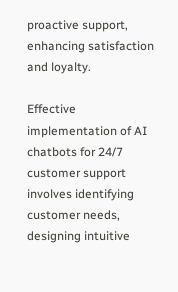proactive support, enhancing satisfaction and loyalty.

Effective implementation of AI chatbots for 24/7 customer support involves identifying customer needs, designing intuitive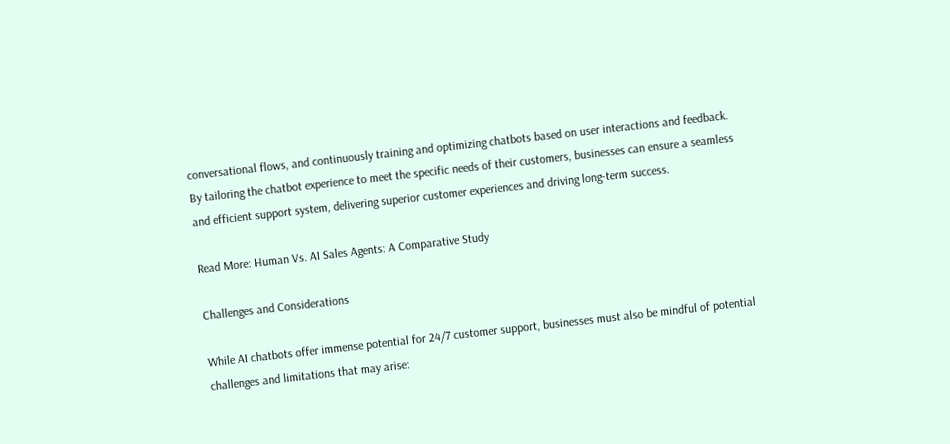conversational flows, and continuously training and optimizing chatbots based on user interactions and feedback. By tailoring the chatbot experience to meet the specific needs of their customers, businesses can ensure a seamless and efficient support system, delivering superior customer experiences and driving long-term success.

Read More: Human Vs. AI Sales Agents: A Comparative Study

Challenges and Considerations

While AI chatbots offer immense potential for 24/7 customer support, businesses must also be mindful of potential challenges and limitations that may arise: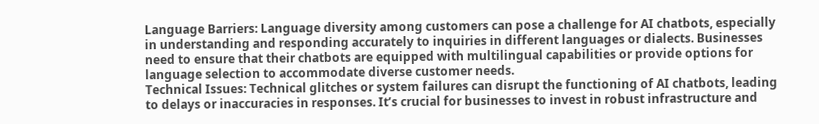Language Barriers: Language diversity among customers can pose a challenge for AI chatbots, especially in understanding and responding accurately to inquiries in different languages or dialects. Businesses need to ensure that their chatbots are equipped with multilingual capabilities or provide options for language selection to accommodate diverse customer needs.
Technical Issues: Technical glitches or system failures can disrupt the functioning of AI chatbots, leading to delays or inaccuracies in responses. It’s crucial for businesses to invest in robust infrastructure and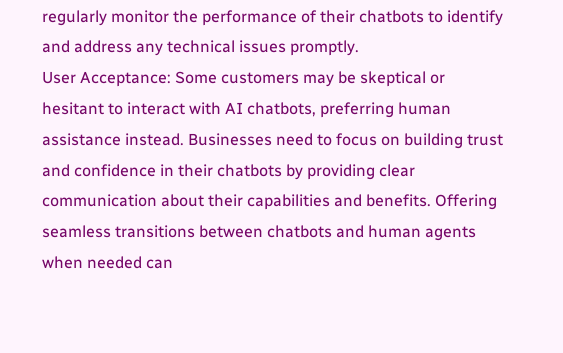regularly monitor the performance of their chatbots to identify and address any technical issues promptly.
User Acceptance: Some customers may be skeptical or hesitant to interact with AI chatbots, preferring human assistance instead. Businesses need to focus on building trust and confidence in their chatbots by providing clear communication about their capabilities and benefits. Offering seamless transitions between chatbots and human agents when needed can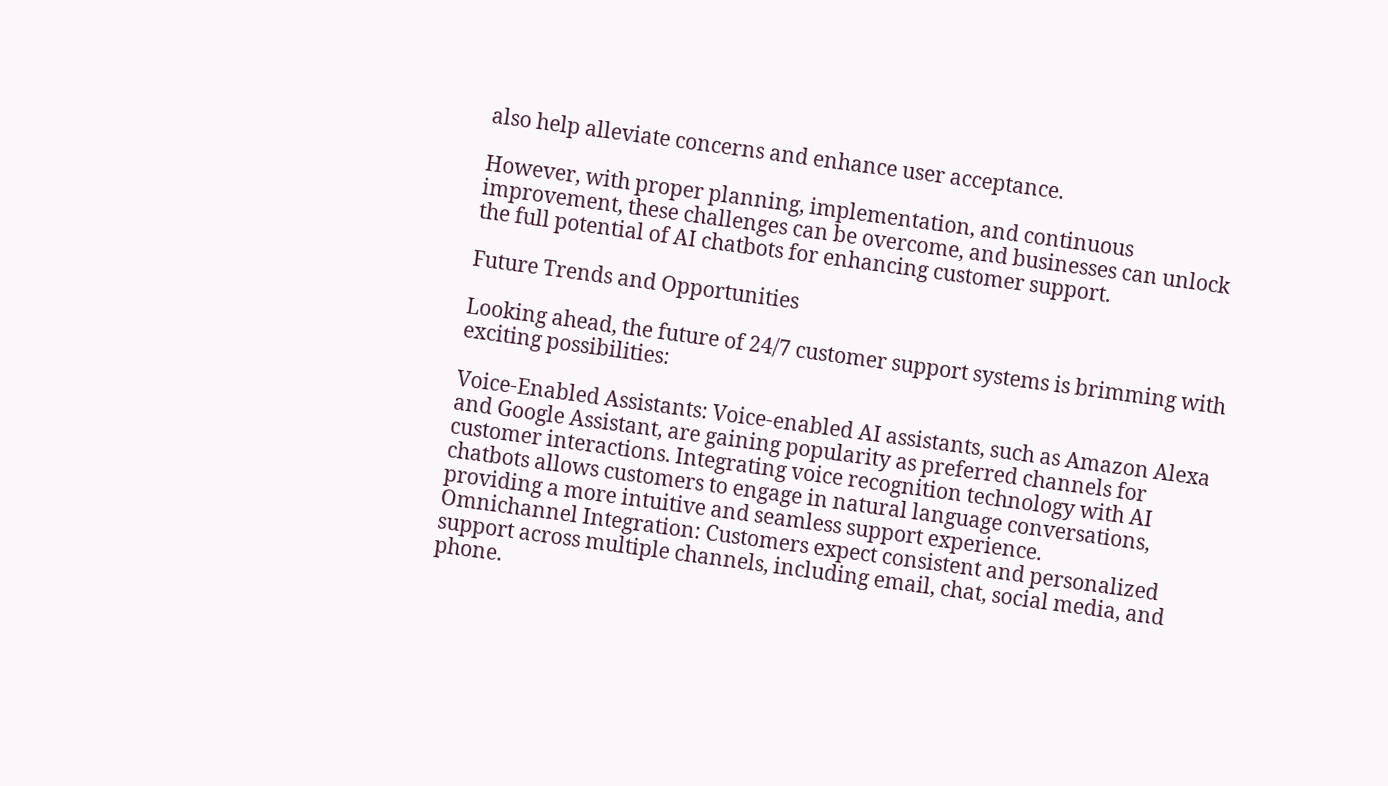also help alleviate concerns and enhance user acceptance.

However, with proper planning, implementation, and continuous improvement, these challenges can be overcome, and businesses can unlock the full potential of AI chatbots for enhancing customer support.

Future Trends and Opportunities

Looking ahead, the future of 24/7 customer support systems is brimming with exciting possibilities:

Voice-Enabled Assistants: Voice-enabled AI assistants, such as Amazon Alexa and Google Assistant, are gaining popularity as preferred channels for customer interactions. Integrating voice recognition technology with AI chatbots allows customers to engage in natural language conversations, providing a more intuitive and seamless support experience.
Omnichannel Integration: Customers expect consistent and personalized support across multiple channels, including email, chat, social media, and phone.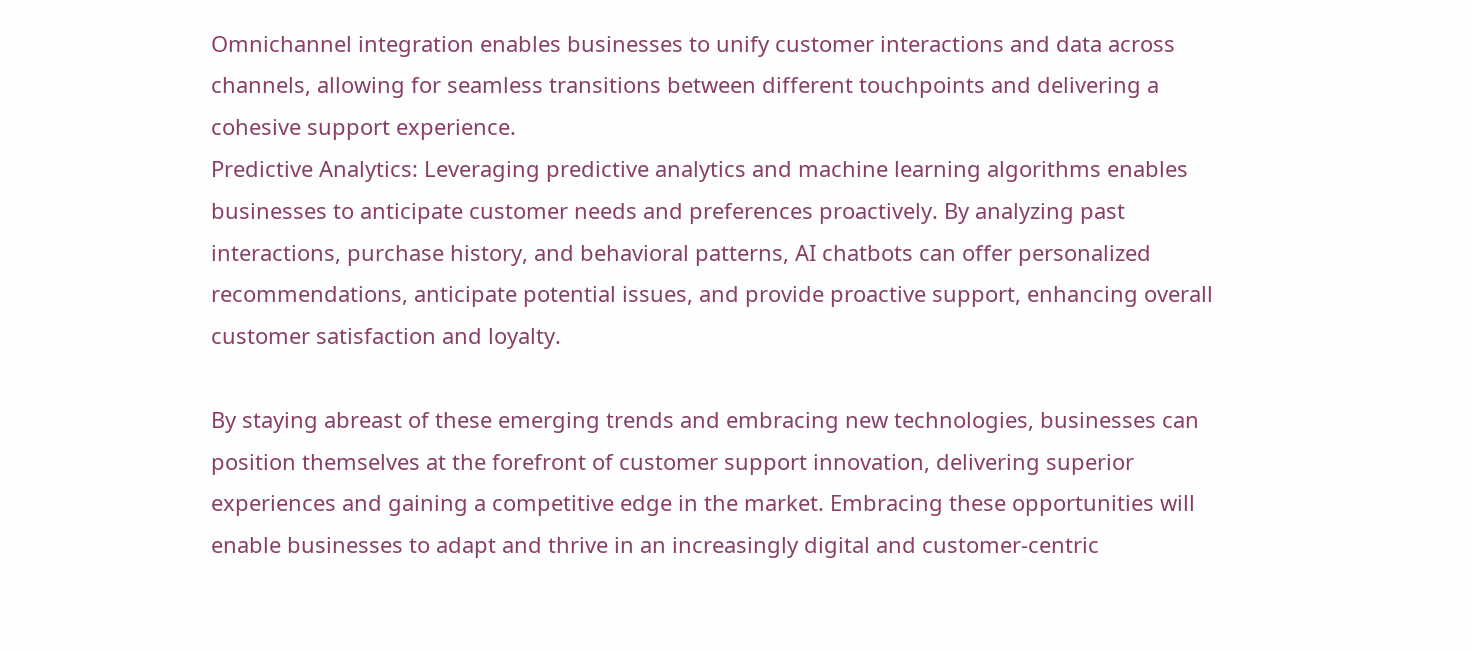Omnichannel integration enables businesses to unify customer interactions and data across channels, allowing for seamless transitions between different touchpoints and delivering a cohesive support experience.
Predictive Analytics: Leveraging predictive analytics and machine learning algorithms enables businesses to anticipate customer needs and preferences proactively. By analyzing past interactions, purchase history, and behavioral patterns, AI chatbots can offer personalized recommendations, anticipate potential issues, and provide proactive support, enhancing overall customer satisfaction and loyalty.

By staying abreast of these emerging trends and embracing new technologies, businesses can position themselves at the forefront of customer support innovation, delivering superior experiences and gaining a competitive edge in the market. Embracing these opportunities will enable businesses to adapt and thrive in an increasingly digital and customer-centric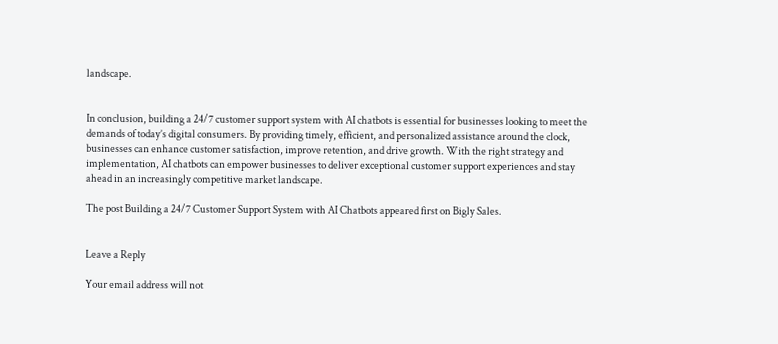landscape.


In conclusion, building a 24/7 customer support system with AI chatbots is essential for businesses looking to meet the demands of today’s digital consumers. By providing timely, efficient, and personalized assistance around the clock, businesses can enhance customer satisfaction, improve retention, and drive growth. With the right strategy and implementation, AI chatbots can empower businesses to deliver exceptional customer support experiences and stay ahead in an increasingly competitive market landscape.

The post Building a 24/7 Customer Support System with AI Chatbots appeared first on Bigly Sales.


Leave a Reply

Your email address will not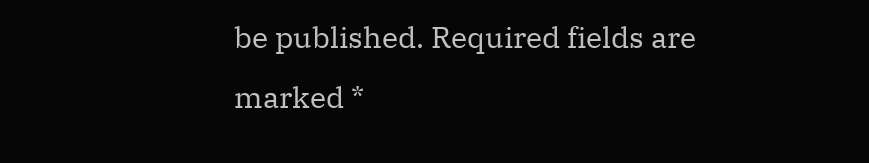be published. Required fields are marked *